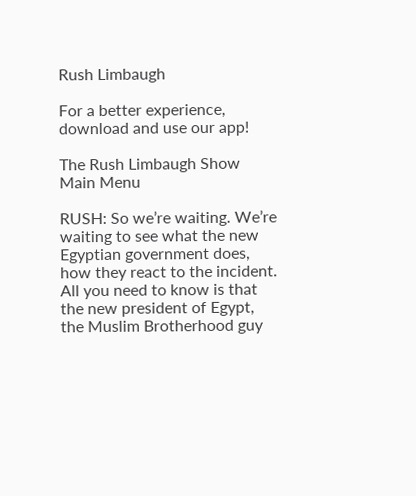Rush Limbaugh

For a better experience,
download and use our app!

The Rush Limbaugh Show Main Menu

RUSH: So we’re waiting. We’re waiting to see what the new Egyptian government does, how they react to the incident. All you need to know is that the new president of Egypt, the Muslim Brotherhood guy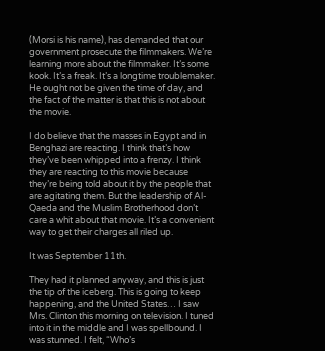(Morsi is his name), has demanded that our government prosecute the filmmakers. We’re learning more about the filmmaker. It’s some kook. It’s a freak. It’s a longtime troublemaker. He ought not be given the time of day, and the fact of the matter is that this is not about the movie.

I do believe that the masses in Egypt and in Benghazi are reacting. I think that’s how they’ve been whipped into a frenzy. I think they are reacting to this movie because they’re being told about it by the people that are agitating them. But the leadership of Al-Qaeda and the Muslim Brotherhood don’t care a whit about that movie. It’s a convenient way to get their charges all riled up.

It was September 11th.

They had it planned anyway, and this is just the tip of the iceberg. This is going to keep happening, and the United States… I saw Mrs. Clinton this morning on television. I tuned into it in the middle and I was spellbound. I was stunned. I felt, “Who’s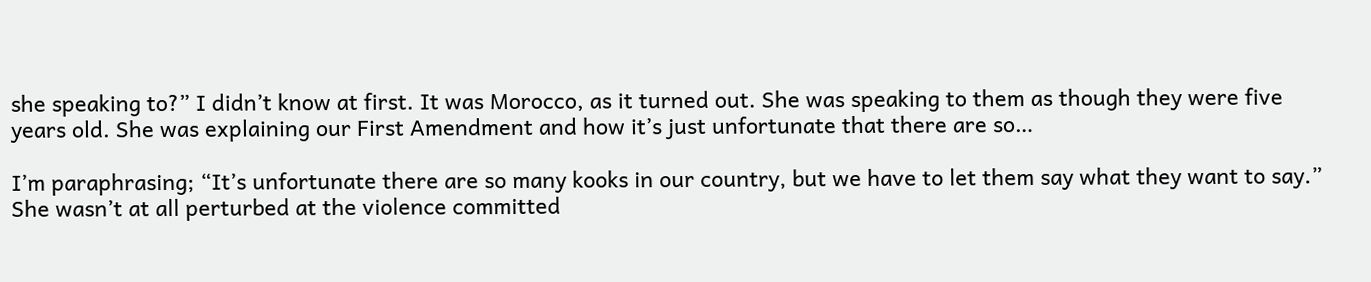she speaking to?” I didn’t know at first. It was Morocco, as it turned out. She was speaking to them as though they were five years old. She was explaining our First Amendment and how it’s just unfortunate that there are so…

I’m paraphrasing; “It’s unfortunate there are so many kooks in our country, but we have to let them say what they want to say.” She wasn’t at all perturbed at the violence committed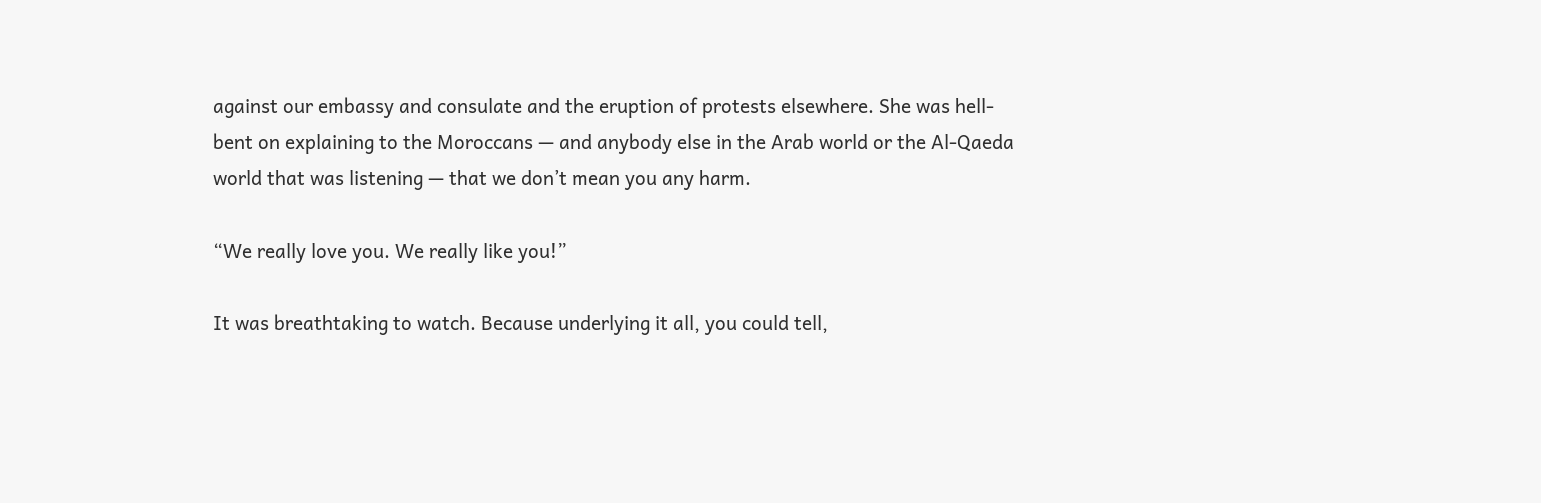against our embassy and consulate and the eruption of protests elsewhere. She was hell-bent on explaining to the Moroccans — and anybody else in the Arab world or the Al-Qaeda world that was listening — that we don’t mean you any harm.

“We really love you. We really like you!”

It was breathtaking to watch. Because underlying it all, you could tell,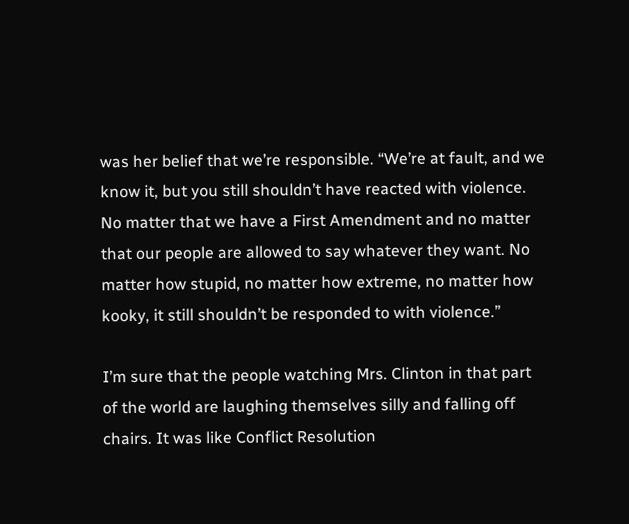was her belief that we’re responsible. “We’re at fault, and we know it, but you still shouldn’t have reacted with violence. No matter that we have a First Amendment and no matter that our people are allowed to say whatever they want. No matter how stupid, no matter how extreme, no matter how kooky, it still shouldn’t be responded to with violence.”

I’m sure that the people watching Mrs. Clinton in that part of the world are laughing themselves silly and falling off chairs. It was like Conflict Resolution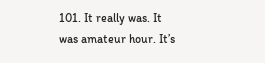101. It really was. It was amateur hour. It’s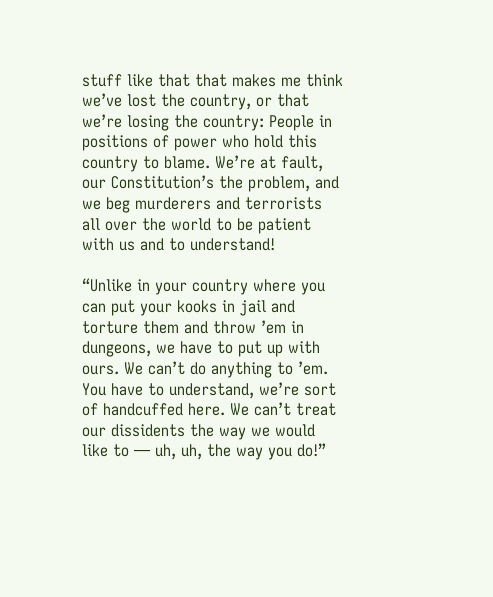stuff like that that makes me think we’ve lost the country, or that we’re losing the country: People in positions of power who hold this country to blame. We’re at fault, our Constitution’s the problem, and we beg murderers and terrorists all over the world to be patient with us and to understand!

“Unlike in your country where you can put your kooks in jail and torture them and throw ’em in dungeons, we have to put up with ours. We can’t do anything to ’em. You have to understand, we’re sort of handcuffed here. We can’t treat our dissidents the way we would like to — uh, uh, the way you do!”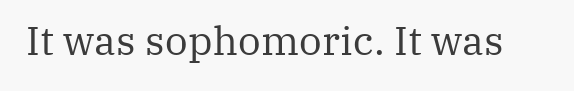It was sophomoric. It was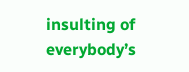insulting of everybody’s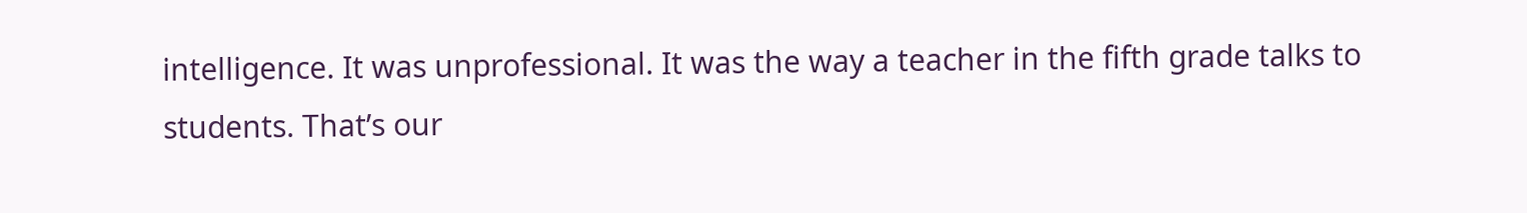intelligence. It was unprofessional. It was the way a teacher in the fifth grade talks to students. That’s our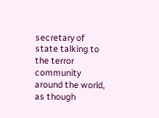secretary of state talking to the terror community around the world, as though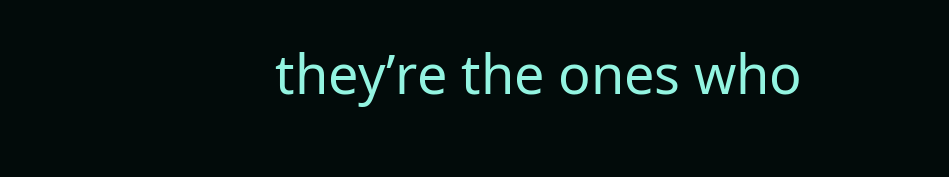they’re the ones who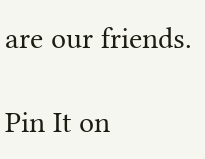are our friends.

Pin It on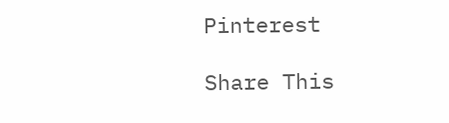Pinterest

Share This